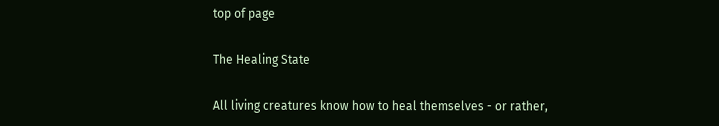top of page

The Healing State

All living creatures know how to heal themselves - or rather,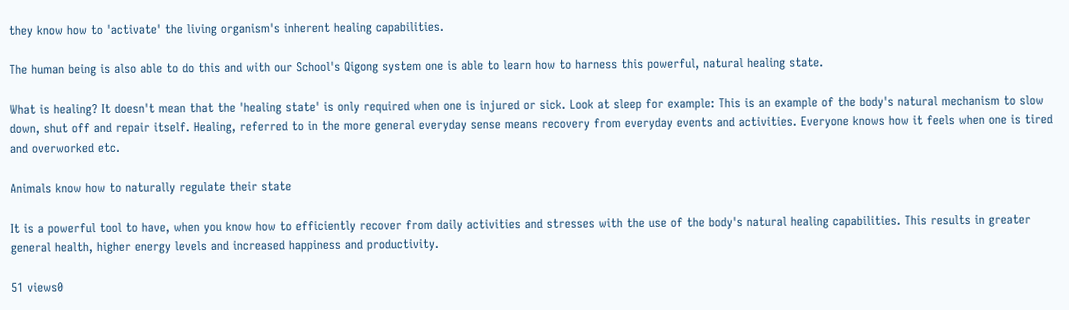they know how to 'activate' the living organism's inherent healing capabilities.

The human being is also able to do this and with our School's Qigong system one is able to learn how to harness this powerful, natural healing state.

What is healing? It doesn't mean that the 'healing state' is only required when one is injured or sick. Look at sleep for example: This is an example of the body's natural mechanism to slow down, shut off and repair itself. Healing, referred to in the more general everyday sense means recovery from everyday events and activities. Everyone knows how it feels when one is tired and overworked etc.

Animals know how to naturally regulate their state

It is a powerful tool to have, when you know how to efficiently recover from daily activities and stresses with the use of the body's natural healing capabilities. This results in greater general health, higher energy levels and increased happiness and productivity.

51 views0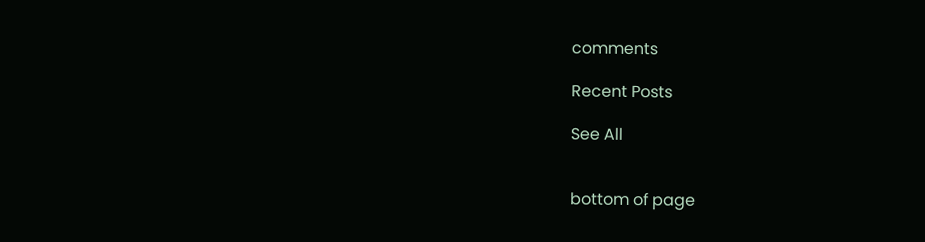comments

Recent Posts

See All


bottom of page